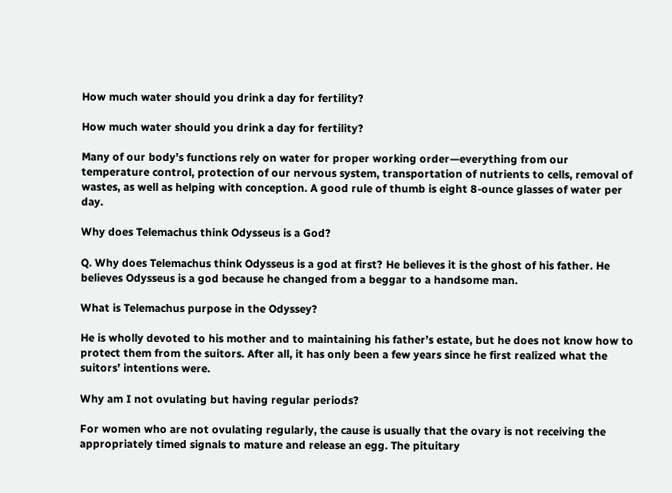How much water should you drink a day for fertility?

How much water should you drink a day for fertility?

Many of our body’s functions rely on water for proper working order—everything from our temperature control, protection of our nervous system, transportation of nutrients to cells, removal of wastes, as well as helping with conception. A good rule of thumb is eight 8-ounce glasses of water per day.

Why does Telemachus think Odysseus is a God?

Q. Why does Telemachus think Odysseus is a god at first? He believes it is the ghost of his father. He believes Odysseus is a god because he changed from a beggar to a handsome man.

What is Telemachus purpose in the Odyssey?

He is wholly devoted to his mother and to maintaining his father’s estate, but he does not know how to protect them from the suitors. After all, it has only been a few years since he first realized what the suitors’ intentions were.

Why am I not ovulating but having regular periods?

For women who are not ovulating regularly, the cause is usually that the ovary is not receiving the appropriately timed signals to mature and release an egg. The pituitary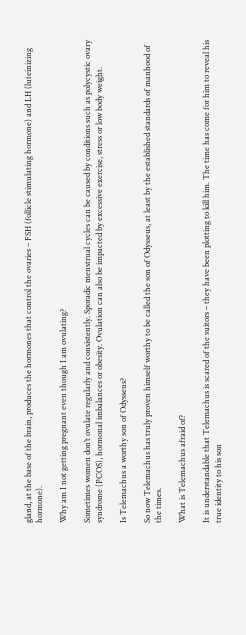gland, at the base of the brain, produces the hormones that control the ovaries – FSH (follicle stimulating hormone) and LH (luteinizing hormone).

Why am I not getting pregnant even though I am ovulating?

Sometimes women don’t ovulate regularly and consistently. Sporadic menstrual cycles can be caused by conditions such as polycystic ovary syndrome (PCOS), hormonal imbalances or obesity. Ovulation can also be impacted by excessive exercise, stress or low body weight.

Is Telemachus a worthy son of Odysseus?

So now Telemachus has truly proven himself worthy to be called the son of Odysseus, at least by the established standards of manhood of the times.

What is Telemachus afraid of?

It is understandable that Telemachus is scared of the suitors – they have been plotting to kill him. The time has come for him to reveal his true identity to his son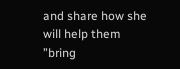and share how she will help them ”bring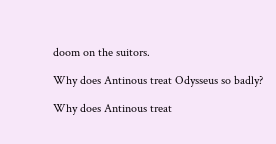doom on the suitors.

Why does Antinous treat Odysseus so badly?

Why does Antinous treat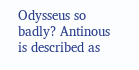Odysseus so badly? Antinous is described as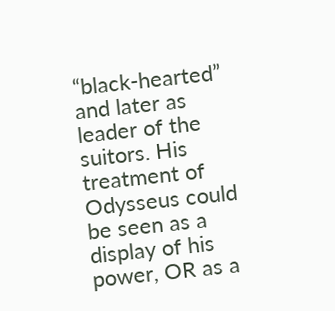“black-hearted” and later as leader of the suitors. His treatment of Odysseus could be seen as a display of his power, OR as a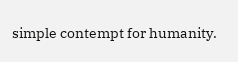simple contempt for humanity.